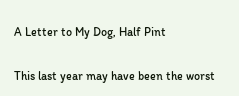A Letter to My Dog, Half Pint

This last year may have been the worst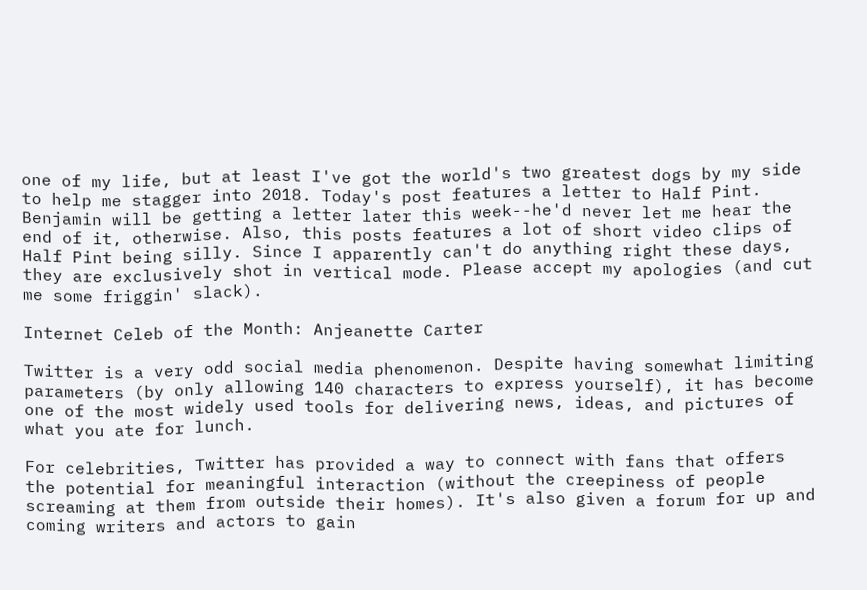one of my life, but at least I've got the world's two greatest dogs by my side to help me stagger into 2018. Today's post features a letter to Half Pint. Benjamin will be getting a letter later this week--he'd never let me hear the end of it, otherwise. Also, this posts features a lot of short video clips of Half Pint being silly. Since I apparently can't do anything right these days, they are exclusively shot in vertical mode. Please accept my apologies (and cut me some friggin' slack).

Internet Celeb of the Month: Anjeanette Carter

Twitter is a very odd social media phenomenon. Despite having somewhat limiting parameters (by only allowing 140 characters to express yourself), it has become one of the most widely used tools for delivering news, ideas, and pictures of what you ate for lunch.

For celebrities, Twitter has provided a way to connect with fans that offers the potential for meaningful interaction (without the creepiness of people screaming at them from outside their homes). It's also given a forum for up and coming writers and actors to gain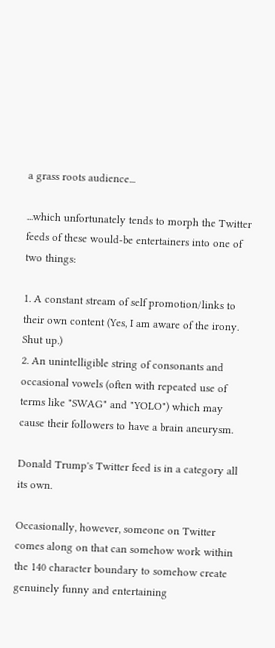a grass roots audience...

...which unfortunately tends to morph the Twitter feeds of these would-be entertainers into one of two things:

1. A constant stream of self promotion/links to their own content (Yes, I am aware of the irony. Shut up.)
2. An unintelligible string of consonants and occasional vowels (often with repeated use of terms like "SWAG" and "YOLO") which may cause their followers to have a brain aneurysm.

Donald Trump's Twitter feed is in a category all its own.

Occasionally, however, someone on Twitter comes along on that can somehow work within the 140 character boundary to somehow create genuinely funny and entertaining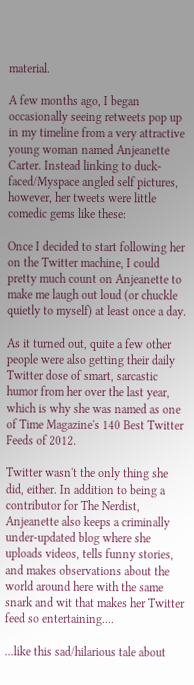material.

A few months ago, I began occasionally seeing retweets pop up in my timeline from a very attractive young woman named Anjeanette Carter. Instead linking to duck-faced/Myspace angled self pictures, however, her tweets were little comedic gems like these:

Once I decided to start following her on the Twitter machine, I could pretty much count on Anjeanette to make me laugh out loud (or chuckle quietly to myself) at least once a day.

As it turned out, quite a few other people were also getting their daily Twitter dose of smart, sarcastic humor from her over the last year, which is why she was named as one of Time Magazine's 140 Best Twitter Feeds of 2012.

Twitter wasn't the only thing she did, either. In addition to being a contributor for The Nerdist, Anjeanette also keeps a criminally under-updated blog where she uploads videos, tells funny stories, and makes observations about the world around here with the same snark and wit that makes her Twitter feed so entertaining....

...like this sad/hilarious tale about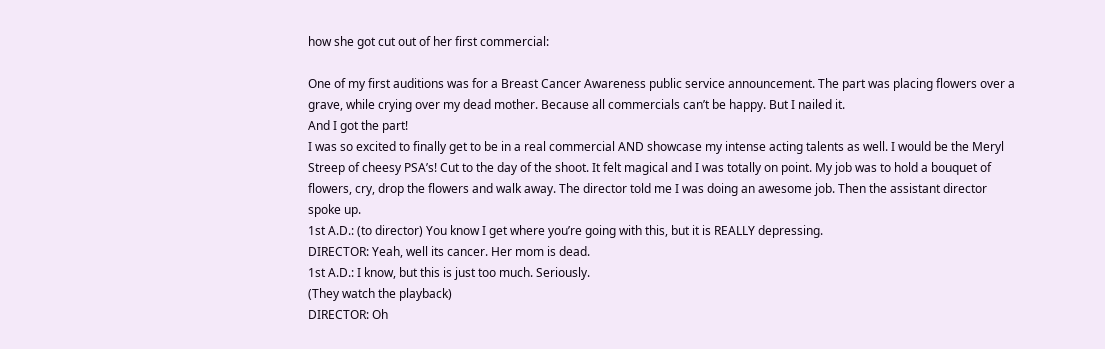how she got cut out of her first commercial:

One of my first auditions was for a Breast Cancer Awareness public service announcement. The part was placing flowers over a grave, while crying over my dead mother. Because all commercials can’t be happy. But I nailed it.
And I got the part!
I was so excited to finally get to be in a real commercial AND showcase my intense acting talents as well. I would be the Meryl Streep of cheesy PSA’s! Cut to the day of the shoot. It felt magical and I was totally on point. My job was to hold a bouquet of flowers, cry, drop the flowers and walk away. The director told me I was doing an awesome job. Then the assistant director spoke up.
1st A.D.: (to director) You know I get where you’re going with this, but it is REALLY depressing.
DIRECTOR: Yeah, well its cancer. Her mom is dead.
1st A.D.: I know, but this is just too much. Seriously.
(They watch the playback)
DIRECTOR: Oh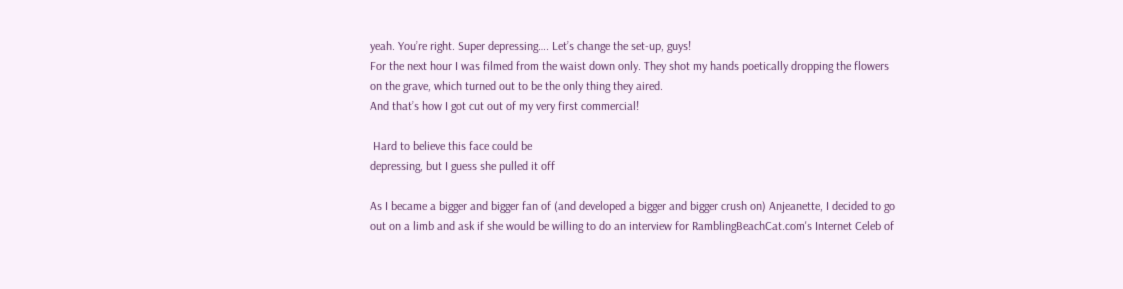yeah. You’re right. Super depressing…. Let’s change the set-up, guys!
For the next hour I was filmed from the waist down only. They shot my hands poetically dropping the flowers on the grave, which turned out to be the only thing they aired.
And that’s how I got cut out of my very first commercial!

 Hard to believe this face could be
depressing, but I guess she pulled it off

As I became a bigger and bigger fan of (and developed a bigger and bigger crush on) Anjeanette, I decided to go out on a limb and ask if she would be willing to do an interview for RamblingBeachCat.com's Internet Celeb of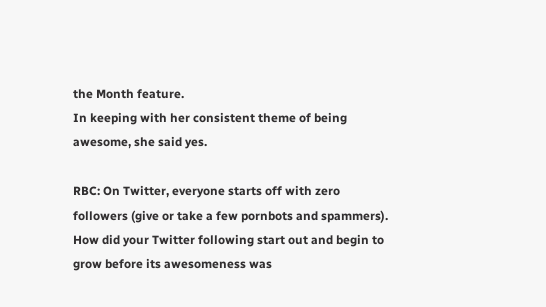the Month feature.
In keeping with her consistent theme of being awesome, she said yes.

RBC: On Twitter, everyone starts off with zero followers (give or take a few pornbots and spammers). How did your Twitter following start out and begin to grow before its awesomeness was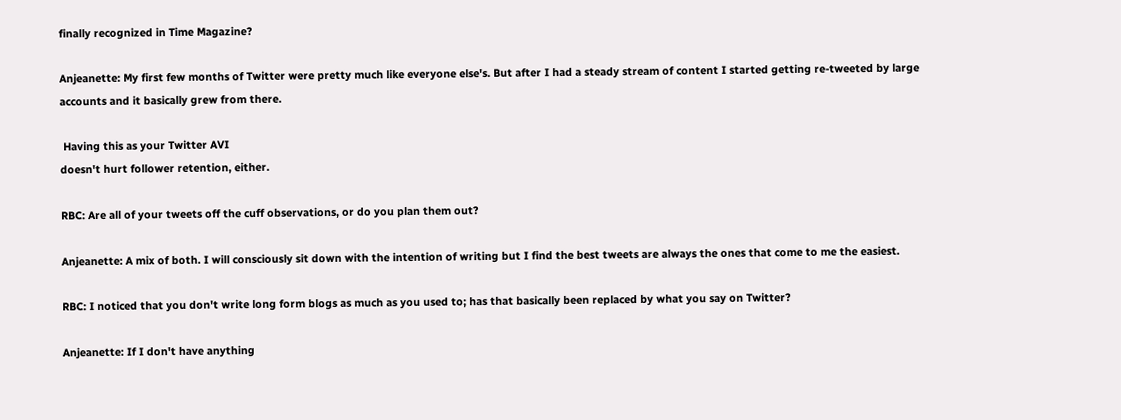finally recognized in Time Magazine?

Anjeanette: My first few months of Twitter were pretty much like everyone else's. But after I had a steady stream of content I started getting re-tweeted by large accounts and it basically grew from there.

 Having this as your Twitter AVI
doesn't hurt follower retention, either.

RBC: Are all of your tweets off the cuff observations, or do you plan them out?

Anjeanette: A mix of both. I will consciously sit down with the intention of writing but I find the best tweets are always the ones that come to me the easiest.

RBC: I noticed that you don't write long form blogs as much as you used to; has that basically been replaced by what you say on Twitter?

Anjeanette: If I don't have anything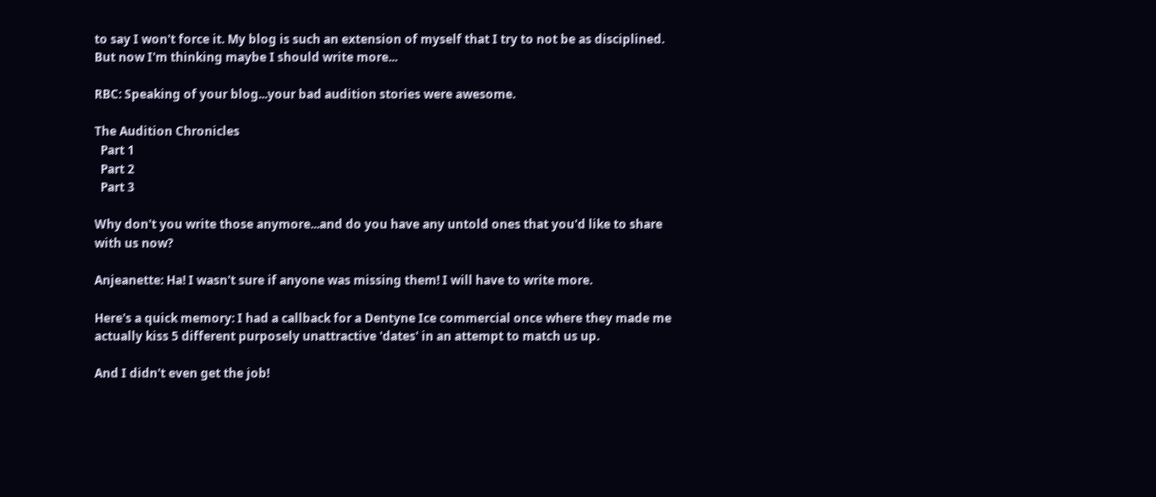to say I won't force it. My blog is such an extension of myself that I try to not be as disciplined. But now I'm thinking maybe I should write more...

RBC: Speaking of your blog...your bad audition stories were awesome.

The Audition Chronicles
  Part 1
  Part 2
  Part 3

Why don't you write those anymore...and do you have any untold ones that you'd like to share with us now?

Anjeanette: Ha! I wasn't sure if anyone was missing them! I will have to write more.

Here's a quick memory: I had a callback for a Dentyne Ice commercial once where they made me actually kiss 5 different purposely unattractive 'dates' in an attempt to match us up.

And I didn't even get the job!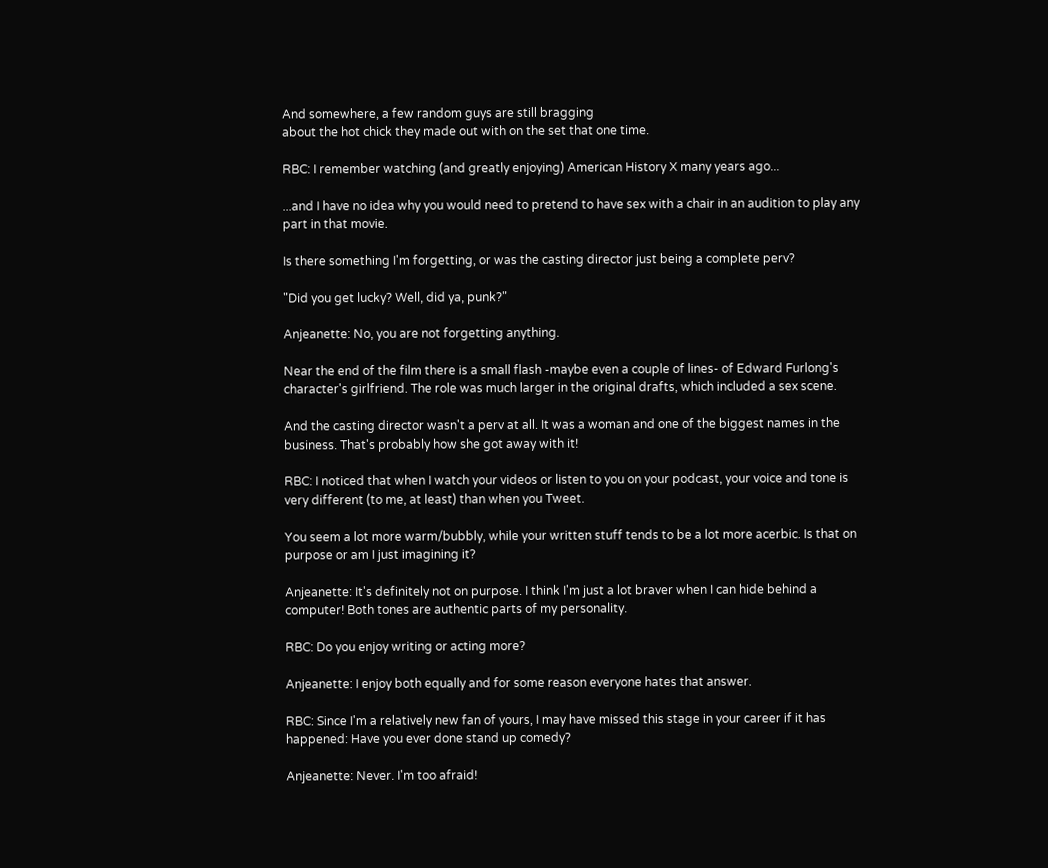And somewhere, a few random guys are still bragging
about the hot chick they made out with on the set that one time.

RBC: I remember watching (and greatly enjoying) American History X many years ago...

...and I have no idea why you would need to pretend to have sex with a chair in an audition to play any part in that movie.

Is there something I'm forgetting, or was the casting director just being a complete perv?

"Did you get lucky? Well, did ya, punk?"

Anjeanette: No, you are not forgetting anything.

Near the end of the film there is a small flash -maybe even a couple of lines- of Edward Furlong's character's girlfriend. The role was much larger in the original drafts, which included a sex scene.

And the casting director wasn't a perv at all. It was a woman and one of the biggest names in the business. That's probably how she got away with it!

RBC: I noticed that when I watch your videos or listen to you on your podcast, your voice and tone is very different (to me, at least) than when you Tweet.

You seem a lot more warm/bubbly, while your written stuff tends to be a lot more acerbic. Is that on purpose or am I just imagining it?

Anjeanette: It's definitely not on purpose. I think I'm just a lot braver when I can hide behind a computer! Both tones are authentic parts of my personality.

RBC: Do you enjoy writing or acting more?

Anjeanette: I enjoy both equally and for some reason everyone hates that answer.

RBC: Since I'm a relatively new fan of yours, I may have missed this stage in your career if it has happened: Have you ever done stand up comedy?

Anjeanette: Never. I'm too afraid!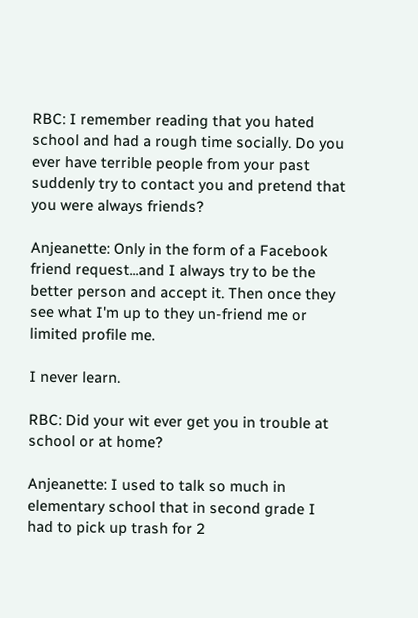RBC: I remember reading that you hated school and had a rough time socially. Do you ever have terrible people from your past suddenly try to contact you and pretend that you were always friends?

Anjeanette: Only in the form of a Facebook friend request...and I always try to be the better person and accept it. Then once they see what I'm up to they un-friend me or limited profile me.

I never learn.

RBC: Did your wit ever get you in trouble at school or at home?

Anjeanette: I used to talk so much in elementary school that in second grade I had to pick up trash for 2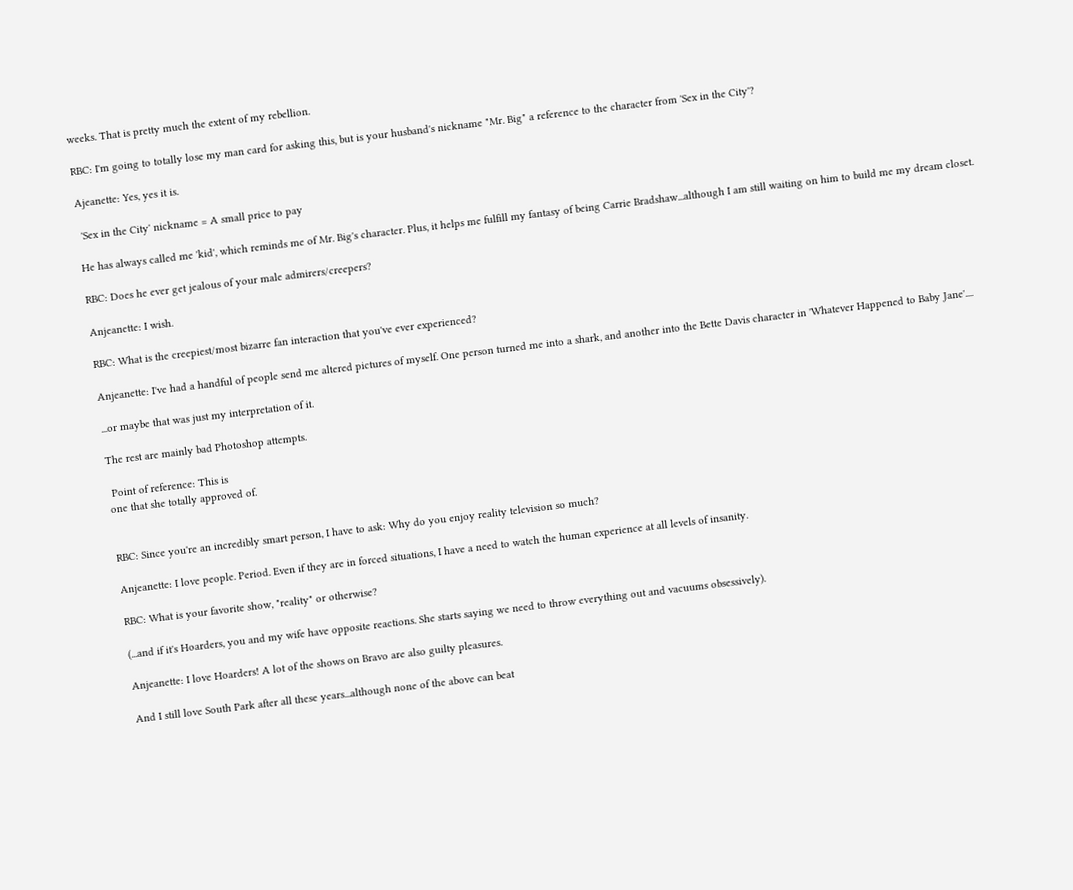weeks. That is pretty much the extent of my rebellion.

RBC: I'm going to totally lose my man card for asking this, but is your husband's nickname "Mr. Big" a reference to the character from 'Sex in the City'?

Ajeanette: Yes, yes it is.

 'Sex in the City' nickname = A small price to pay

He has always called me 'kid', which reminds me of Mr. Big's character. Plus, it helps me fulfill my fantasy of being Carrie Bradshaw...although I am still waiting on him to build me my dream closet.

RBC: Does he ever get jealous of your male admirers/creepers?

Anjeanette: I wish.

RBC: What is the creepiest/most bizarre fan interaction that you've ever experienced?

Anjeanette: I've had a handful of people send me altered pictures of myself. One person turned me into a shark, and another into the Bette Davis character in 'Whatever Happened to Baby Jane'....

...or maybe that was just my interpretation of it.

The rest are mainly bad Photoshop attempts.

 Point of reference: This is
one that she totally approved of.


RBC: Since you're an incredibly smart person, I have to ask: Why do you enjoy reality television so much?

Anjeanette: I love people. Period. Even if they are in forced situations, I have a need to watch the human experience at all levels of insanity.

RBC: What is your favorite show, "reality" or otherwise?

(...and if it's Hoarders, you and my wife have opposite reactions. She starts saying we need to throw everything out and vacuums obsessively).

Anjeanette: I love Hoarders! A lot of the shows on Bravo are also guilty pleasures.

And I still love South Park after all these years...although none of the above can beat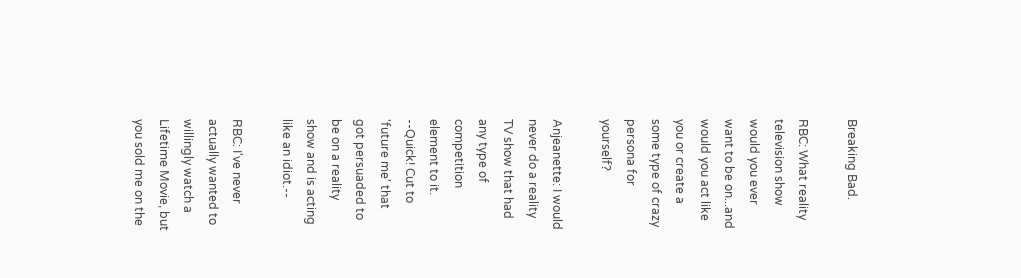Breaking Bad.

RBC: What reality television show would you ever want to be on...and would you act like you or create a some type of crazy persona for yourself?

Anjeanette: I would never do a reality TV show that had any type of competition element to it.
--Quick! Cut to 'future me' that got persuaded to be on a reality show and is acting like an idiot.--

RBC: I've never actually wanted to willingly watch a Lifetime Movie, but you sold me on the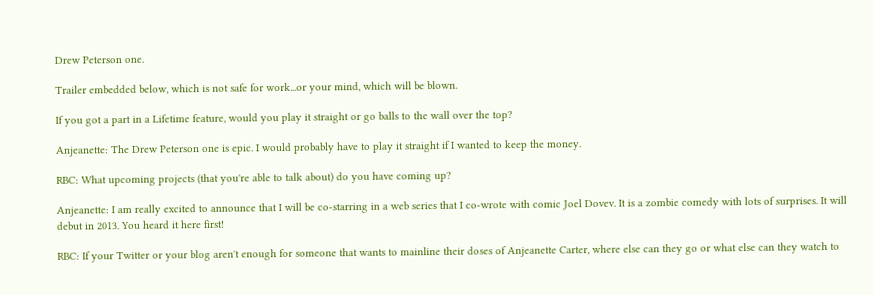Drew Peterson one.

Trailer embedded below, which is not safe for work...or your mind, which will be blown.

If you got a part in a Lifetime feature, would you play it straight or go balls to the wall over the top?

Anjeanette: The Drew Peterson one is epic. I would probably have to play it straight if I wanted to keep the money.

RBC: What upcoming projects (that you're able to talk about) do you have coming up?

Anjeanette: I am really excited to announce that I will be co-starring in a web series that I co-wrote with comic Joel Dovev. It is a zombie comedy with lots of surprises. It will debut in 2013. You heard it here first!

RBC: If your Twitter or your blog aren't enough for someone that wants to mainline their doses of Anjeanette Carter, where else can they go or what else can they watch to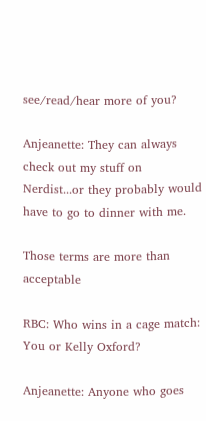see/read/hear more of you?

Anjeanette: They can always check out my stuff on Nerdist...or they probably would have to go to dinner with me.

Those terms are more than acceptable

RBC: Who wins in a cage match: You or Kelly Oxford?

Anjeanette: Anyone who goes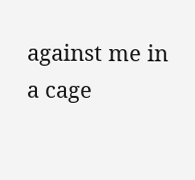against me in a cage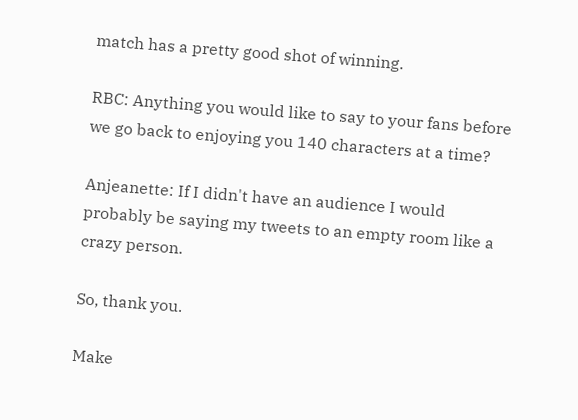match has a pretty good shot of winning.

RBC: Anything you would like to say to your fans before we go back to enjoying you 140 characters at a time?

Anjeanette: If I didn't have an audience I would probably be saying my tweets to an empty room like a crazy person.

So, thank you.

Make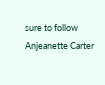sure to follow Anjeanette Carter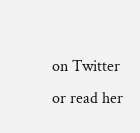on Twitter or read her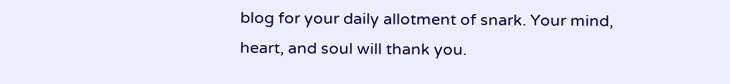blog for your daily allotment of snark. Your mind, heart, and soul will thank you.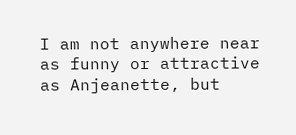I am not anywhere near as funny or attractive as Anjeanette, but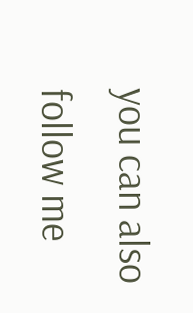you can also follow me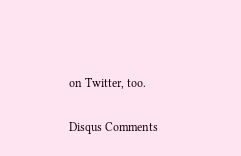on Twitter, too.

Disqus Comments